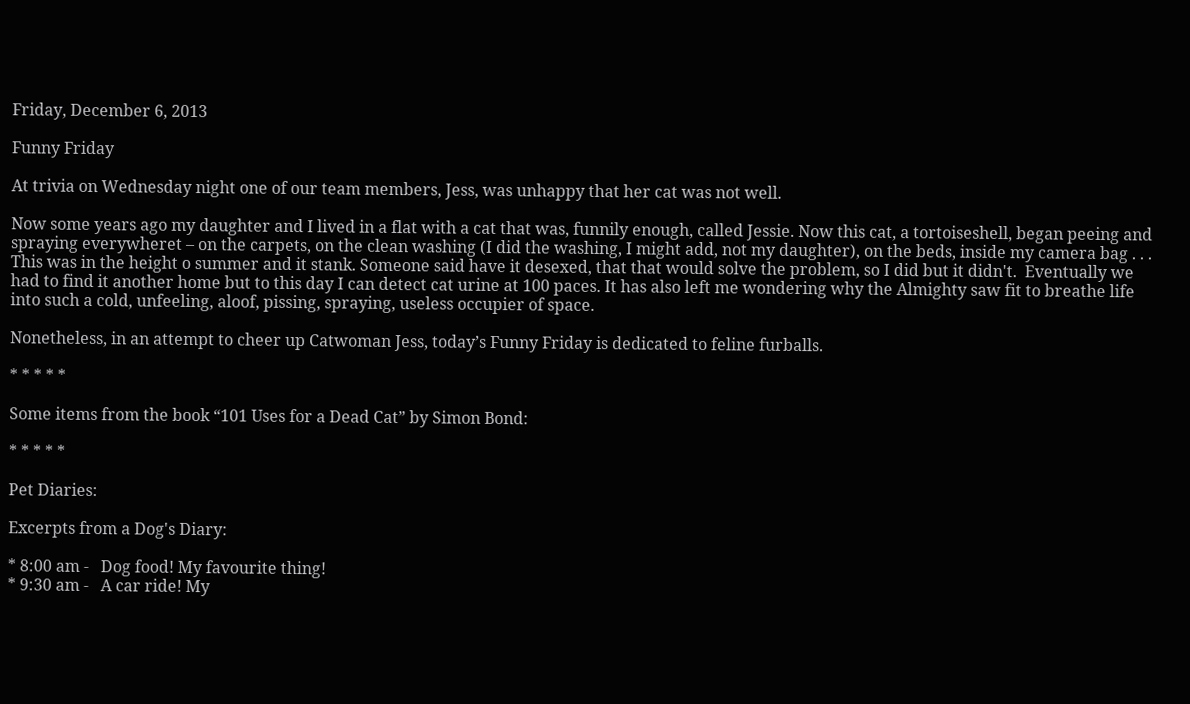Friday, December 6, 2013

Funny Friday

At trivia on Wednesday night one of our team members, Jess, was unhappy that her cat was not well.

Now some years ago my daughter and I lived in a flat with a cat that was, funnily enough, called Jessie. Now this cat, a tortoiseshell, began peeing and spraying everywheret – on the carpets, on the clean washing (I did the washing, I might add, not my daughter), on the beds, inside my camera bag . . . This was in the height o summer and it stank. Someone said have it desexed, that that would solve the problem, so I did but it didn't.  Eventually we had to find it another home but to this day I can detect cat urine at 100 paces. It has also left me wondering why the Almighty saw fit to breathe life into such a cold, unfeeling, aloof, pissing, spraying, useless occupier of space.

Nonetheless, in an attempt to cheer up Catwoman Jess, today’s Funny Friday is dedicated to feline furballs.

* * * * *

Some items from the book “101 Uses for a Dead Cat” by Simon Bond:

* * * * *

Pet Diaries:

Excerpts from a Dog's Diary:

* 8:00 am -   Dog food! My favourite thing!
* 9:30 am -   A car ride! My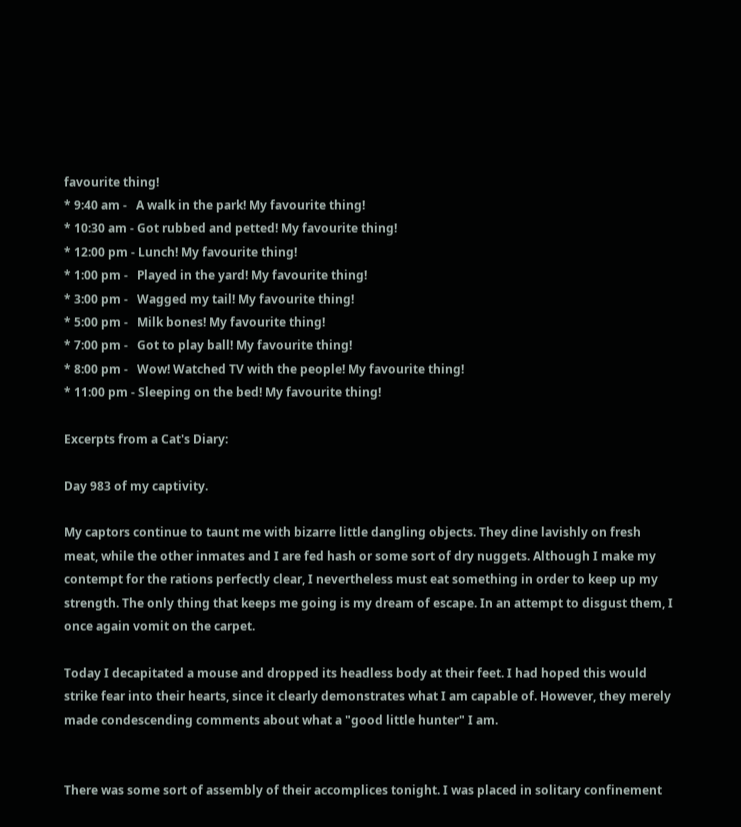favourite thing!
* 9:40 am -   A walk in the park! My favourite thing!
* 10:30 am - Got rubbed and petted! My favourite thing!
* 12:00 pm - Lunch! My favourite thing!
* 1:00 pm -   Played in the yard! My favourite thing!
* 3:00 pm -   Wagged my tail! My favourite thing!
* 5:00 pm -   Milk bones! My favourite thing!
* 7:00 pm -   Got to play ball! My favourite thing!
* 8:00 pm -   Wow! Watched TV with the people! My favourite thing!
* 11:00 pm - Sleeping on the bed! My favourite thing!

Excerpts from a Cat's Diary:

Day 983 of my captivity.

My captors continue to taunt me with bizarre little dangling objects. They dine lavishly on fresh meat, while the other inmates and I are fed hash or some sort of dry nuggets. Although I make my contempt for the rations perfectly clear, I nevertheless must eat something in order to keep up my strength. The only thing that keeps me going is my dream of escape. In an attempt to disgust them, I once again vomit on the carpet.

Today I decapitated a mouse and dropped its headless body at their feet. I had hoped this would strike fear into their hearts, since it clearly demonstrates what I am capable of. However, they merely made condescending comments about what a "good little hunter" I am.


There was some sort of assembly of their accomplices tonight. I was placed in solitary confinement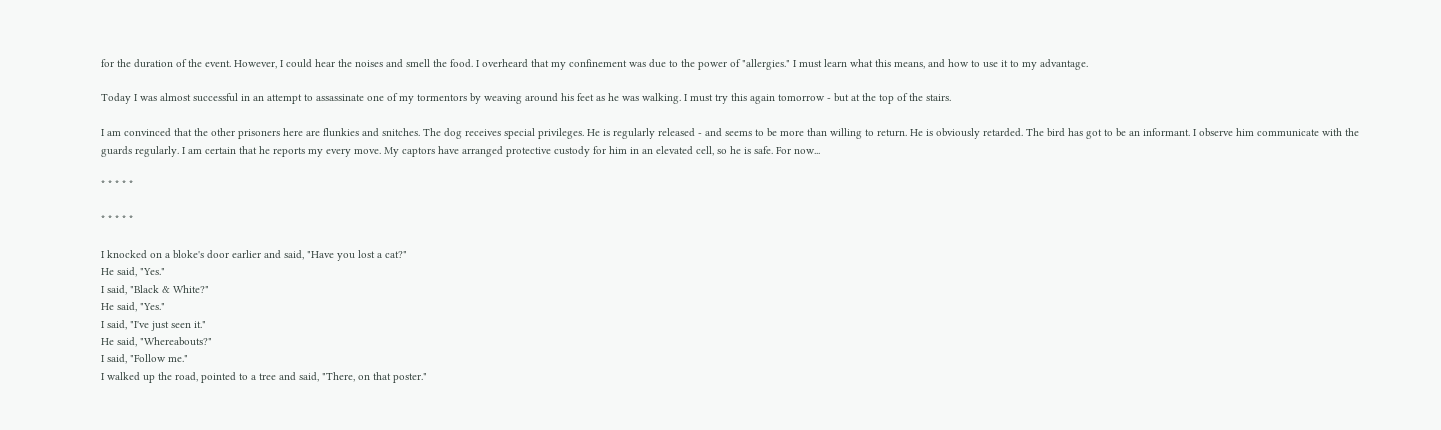for the duration of the event. However, I could hear the noises and smell the food. I overheard that my confinement was due to the power of "allergies." I must learn what this means, and how to use it to my advantage.

Today I was almost successful in an attempt to assassinate one of my tormentors by weaving around his feet as he was walking. I must try this again tomorrow - but at the top of the stairs.

I am convinced that the other prisoners here are flunkies and snitches. The dog receives special privileges. He is regularly released - and seems to be more than willing to return. He is obviously retarded. The bird has got to be an informant. I observe him communicate with the guards regularly. I am certain that he reports my every move. My captors have arranged protective custody for him in an elevated cell, so he is safe. For now...

* * * * *

* * * * *

I knocked on a bloke's door earlier and said, "Have you lost a cat?"
He said, "Yes."
I said, "Black & White?"
He said, "Yes."
I said, "I've just seen it."
He said, "Whereabouts?"
I said, "Follow me."
I walked up the road, pointed to a tree and said, "There, on that poster."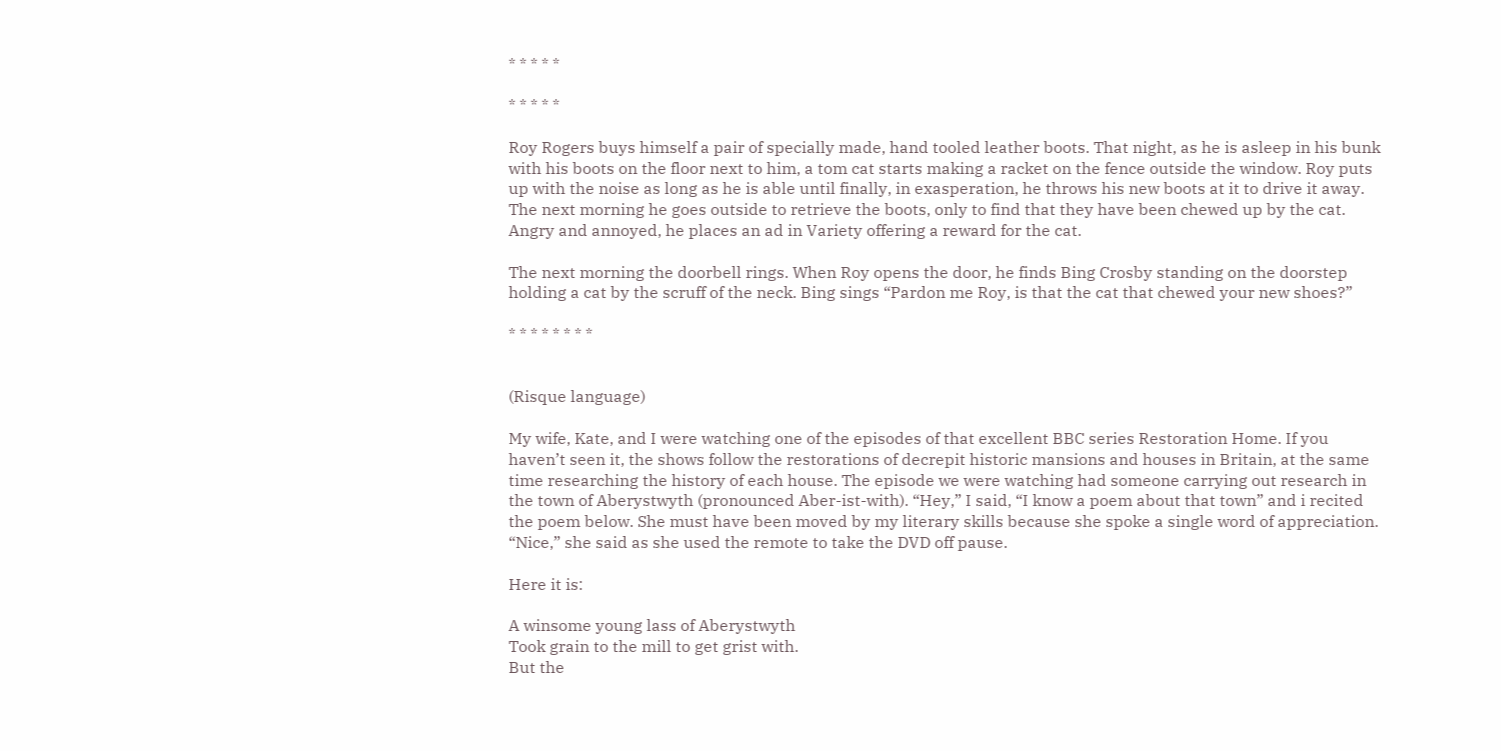* * * * *

* * * * *

Roy Rogers buys himself a pair of specially made, hand tooled leather boots. That night, as he is asleep in his bunk with his boots on the floor next to him, a tom cat starts making a racket on the fence outside the window. Roy puts up with the noise as long as he is able until finally, in exasperation, he throws his new boots at it to drive it away. The next morning he goes outside to retrieve the boots, only to find that they have been chewed up by the cat. Angry and annoyed, he places an ad in Variety offering a reward for the cat.

The next morning the doorbell rings. When Roy opens the door, he finds Bing Crosby standing on the doorstep holding a cat by the scruff of the neck. Bing sings “Pardon me Roy, is that the cat that chewed your new shoes?”

* * * * * * * *


(Risque language)

My wife, Kate, and I were watching one of the episodes of that excellent BBC series Restoration Home. If you haven’t seen it, the shows follow the restorations of decrepit historic mansions and houses in Britain, at the same time researching the history of each house. The episode we were watching had someone carrying out research in the town of Aberystwyth (pronounced Aber-ist-with). “Hey,” I said, “I know a poem about that town” and i recited the poem below. She must have been moved by my literary skills because she spoke a single word of appreciation. “Nice,” she said as she used the remote to take the DVD off pause.

Here it is:

A winsome young lass of Aberystwyth
Took grain to the mill to get grist with.
But the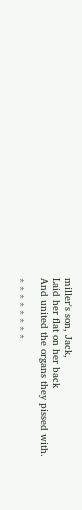miller's son, Jack,
Laid her flat on her back
And united the organs they pissed with.

* * * * * * * *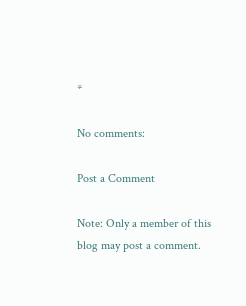*

No comments:

Post a Comment

Note: Only a member of this blog may post a comment.